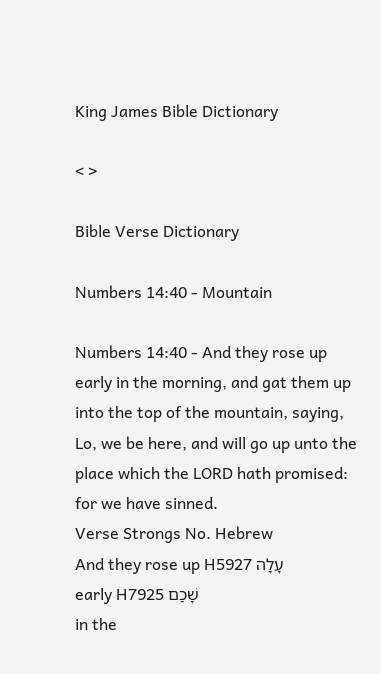King James Bible Dictionary

< >

Bible Verse Dictionary

Numbers 14:40 - Mountain

Numbers 14:40 - And they rose up early in the morning, and gat them up into the top of the mountain, saying, Lo, we be here, and will go up unto the place which the LORD hath promised: for we have sinned.
Verse Strongs No. Hebrew
And they rose up H5927 עָלָה
early H7925 שָׁכַם
in the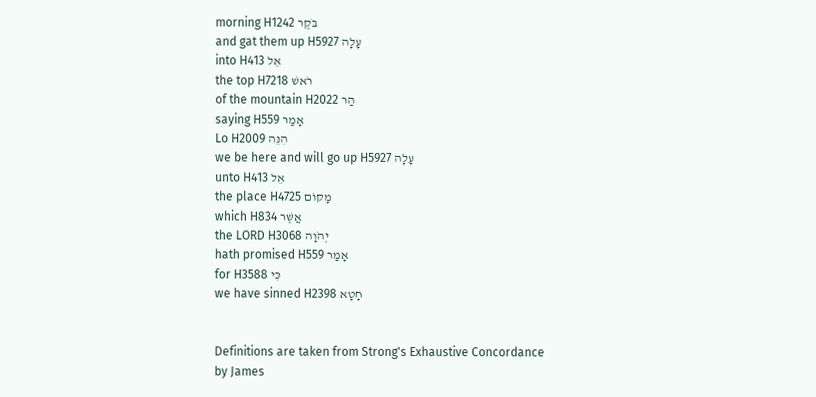morning H1242 בֹּקֶר
and gat them up H5927 עָלָה
into H413 אֵל
the top H7218 רֹאשׁ
of the mountain H2022 הַר
saying H559 אָמַר
Lo H2009 הִנֵּה
we be here and will go up H5927 עָלָה
unto H413 אֵל
the place H4725 מָקוֹם
which H834 אֲשֶׁר
the LORD H3068 יְהֹוָה
hath promised H559 אָמַר
for H3588 כִּי
we have sinned H2398 חָטָא


Definitions are taken from Strong's Exhaustive Concordance
by James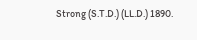Strong (S.T.D.) (LL.D.) 1890.